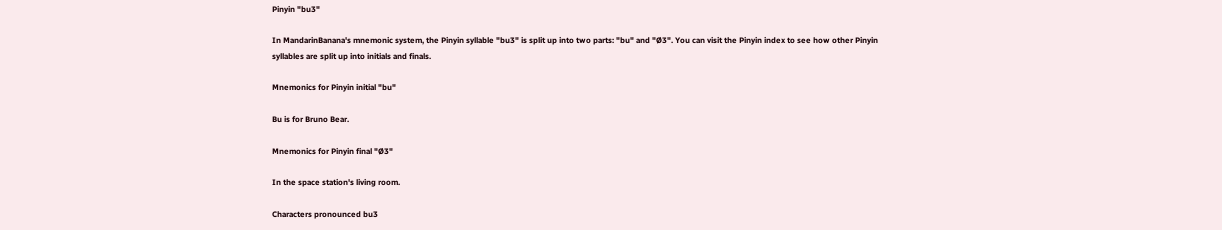Pinyin "bu3"

In MandarinBanana's mnemonic system, the Pinyin syllable "bu3" is split up into two parts: "bu" and "Ø3". You can visit the Pinyin index to see how other Pinyin syllables are split up into initials and finals.

Mnemonics for Pinyin initial "bu"

Bu is for Bruno Bear.

Mnemonics for Pinyin final "Ø3"

In the space station's living room.

Characters pronounced bu3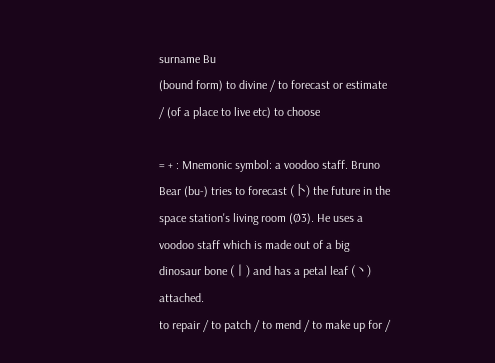surname Bu
(bound form) to divine / to forecast or estimate / (of a place to live etc) to choose

= + : Mnemonic symbol: a voodoo staff. Bruno Bear (bu-) tries to forecast (卜) the future in the space station's living room (Ø3). He uses a voodoo staff which is made out of a big dinosaur bone (丨) and has a petal leaf (丶) attached.
to repair / to patch / to mend / to make up for /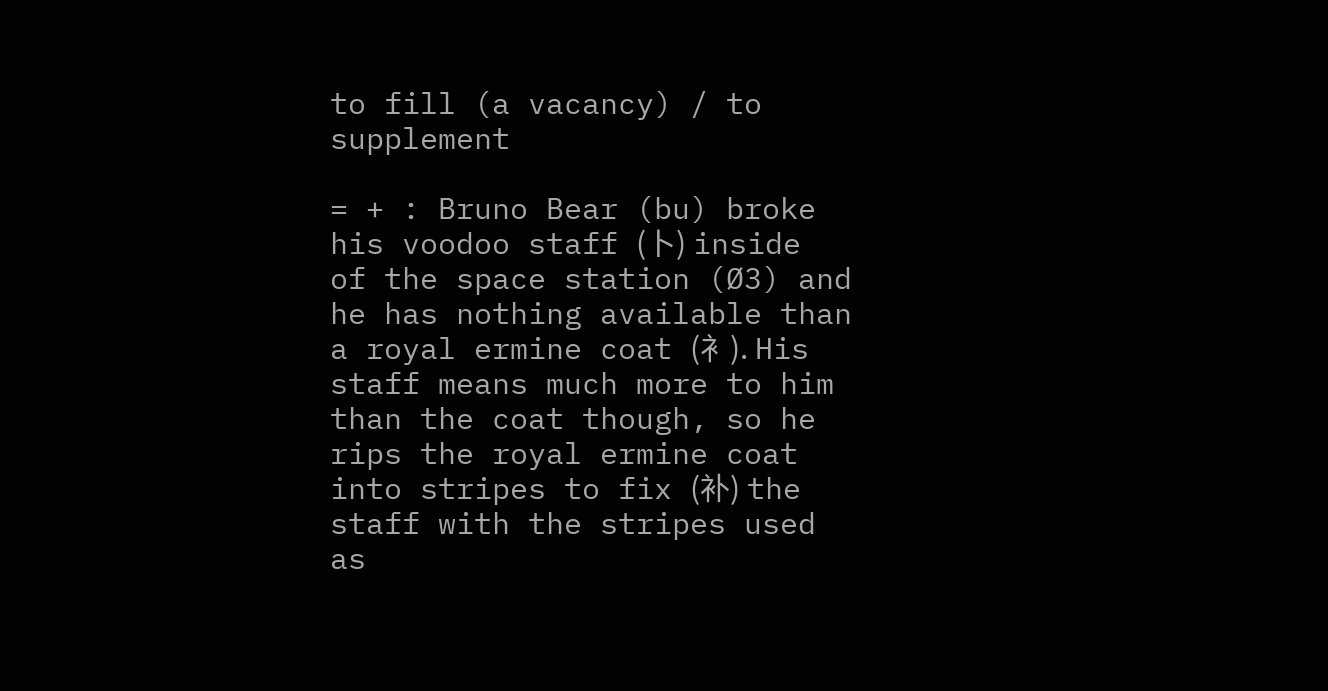to fill (a vacancy) / to supplement

= + : Bruno Bear (bu) broke his voodoo staff (卜) inside of the space station (Ø3) and he has nothing available than a royal ermine coat (衤). His staff means much more to him than the coat though, so he rips the royal ermine coat into stripes to fix (补) the staff with the stripes used as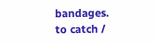bandages.
to catch /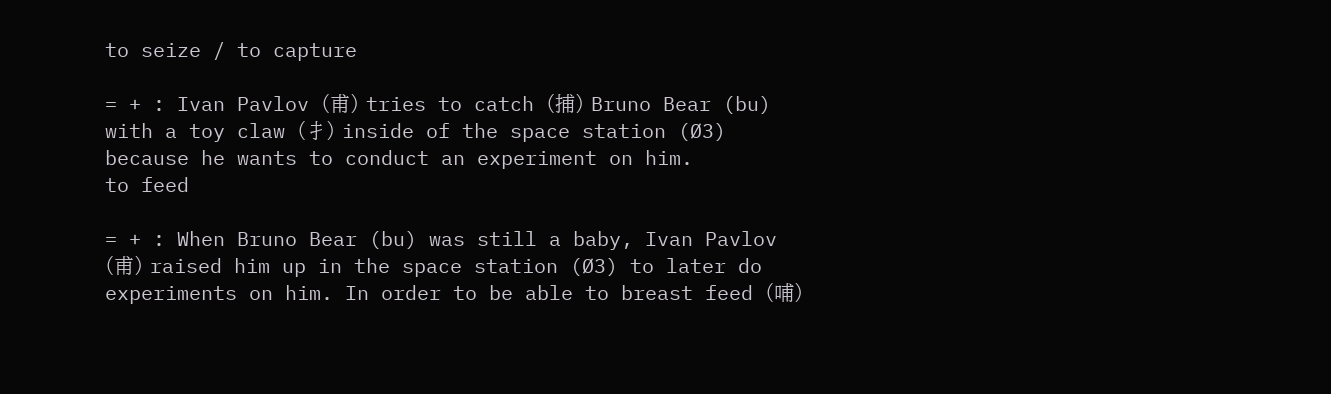to seize / to capture

= + : Ivan Pavlov (甫) tries to catch (捕) Bruno Bear (bu) with a toy claw (扌) inside of the space station (Ø3) because he wants to conduct an experiment on him.
to feed

= + : When Bruno Bear (bu) was still a baby, Ivan Pavlov (甫) raised him up in the space station (Ø3) to later do experiments on him. In order to be able to breast feed (哺)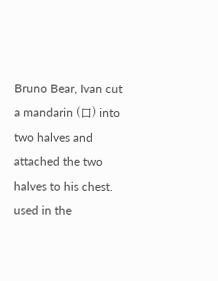Bruno Bear, Ivan cut a mandarin (口) into two halves and attached the two halves to his chest.
used in the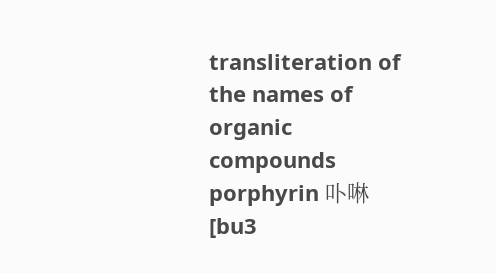transliteration of the names of organic compounds porphyrin 卟啉[bu3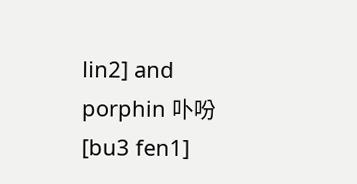lin2] and porphin 卟吩[bu3 fen1]